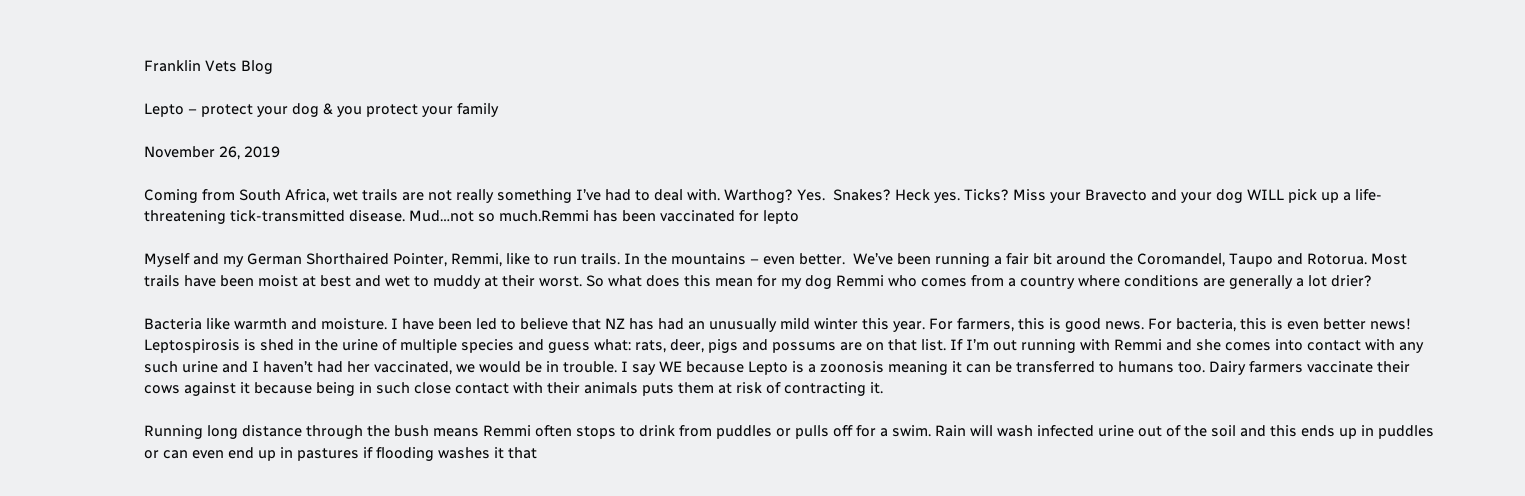Franklin Vets Blog

Lepto – protect your dog & you protect your family

November 26, 2019

Coming from South Africa, wet trails are not really something I’ve had to deal with. Warthog? Yes.  Snakes? Heck yes. Ticks? Miss your Bravecto and your dog WILL pick up a life-threatening tick-transmitted disease. Mud…not so much.Remmi has been vaccinated for lepto

Myself and my German Shorthaired Pointer, Remmi, like to run trails. In the mountains – even better.  We’ve been running a fair bit around the Coromandel, Taupo and Rotorua. Most trails have been moist at best and wet to muddy at their worst. So what does this mean for my dog Remmi who comes from a country where conditions are generally a lot drier?

Bacteria like warmth and moisture. I have been led to believe that NZ has had an unusually mild winter this year. For farmers, this is good news. For bacteria, this is even better news! Leptospirosis is shed in the urine of multiple species and guess what: rats, deer, pigs and possums are on that list. If I’m out running with Remmi and she comes into contact with any such urine and I haven’t had her vaccinated, we would be in trouble. I say WE because Lepto is a zoonosis meaning it can be transferred to humans too. Dairy farmers vaccinate their cows against it because being in such close contact with their animals puts them at risk of contracting it.

Running long distance through the bush means Remmi often stops to drink from puddles or pulls off for a swim. Rain will wash infected urine out of the soil and this ends up in puddles or can even end up in pastures if flooding washes it that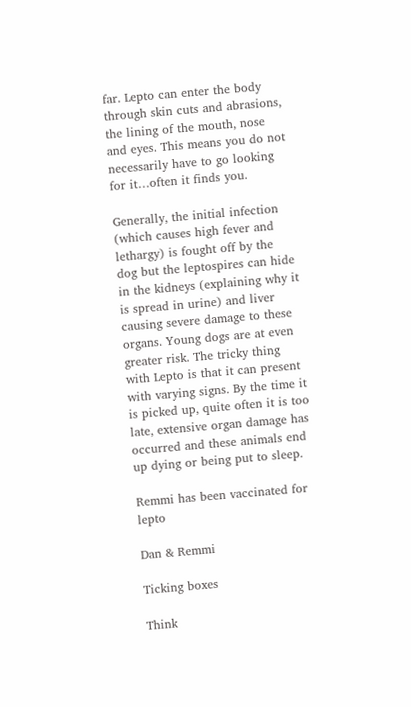far. Lepto can enter the body through skin cuts and abrasions, the lining of the mouth, nose and eyes. This means you do not necessarily have to go looking for it…often it finds you.

Generally, the initial infection (which causes high fever and lethargy) is fought off by the dog but the leptospires can hide in the kidneys (explaining why it is spread in urine) and liver causing severe damage to these organs. Young dogs are at even greater risk. The tricky thing with Lepto is that it can present with varying signs. By the time it is picked up, quite often it is too late, extensive organ damage has occurred and these animals end up dying or being put to sleep.

Remmi has been vaccinated for lepto

Dan & Remmi

Ticking boxes

Think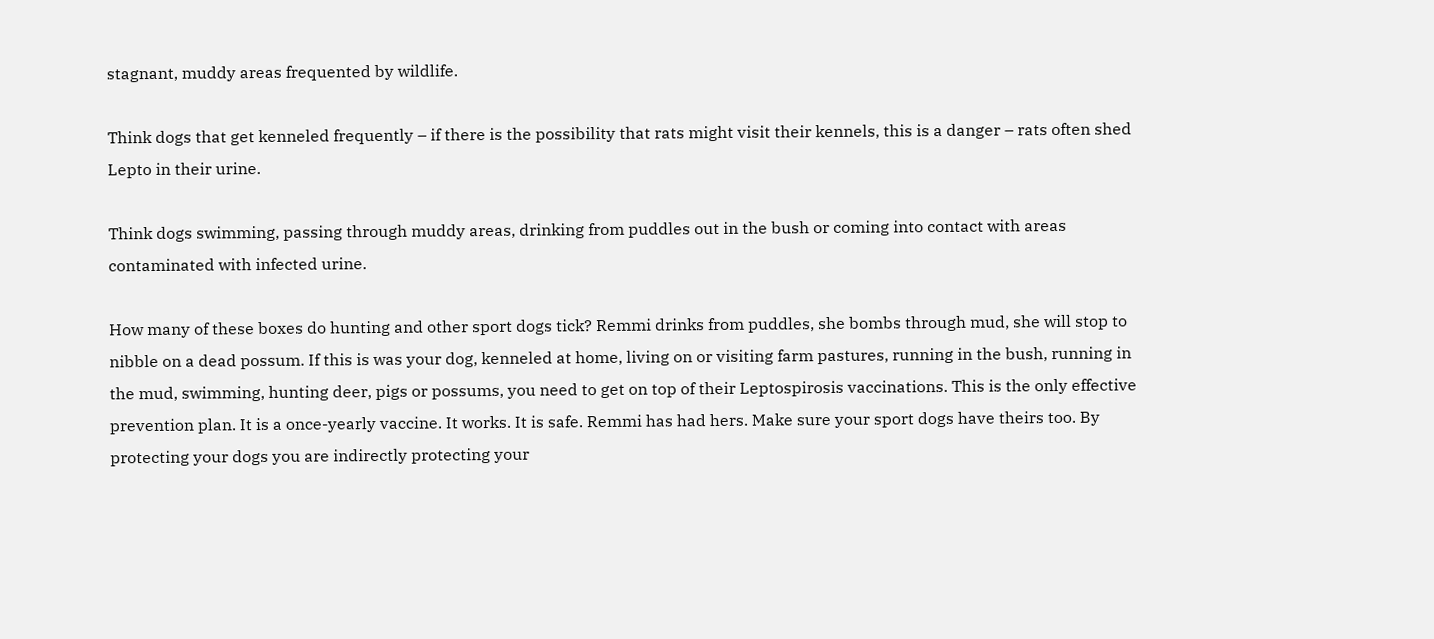stagnant, muddy areas frequented by wildlife.

Think dogs that get kenneled frequently – if there is the possibility that rats might visit their kennels, this is a danger – rats often shed Lepto in their urine.

Think dogs swimming, passing through muddy areas, drinking from puddles out in the bush or coming into contact with areas contaminated with infected urine.

How many of these boxes do hunting and other sport dogs tick? Remmi drinks from puddles, she bombs through mud, she will stop to nibble on a dead possum. If this is was your dog, kenneled at home, living on or visiting farm pastures, running in the bush, running in the mud, swimming, hunting deer, pigs or possums, you need to get on top of their Leptospirosis vaccinations. This is the only effective prevention plan. It is a once-yearly vaccine. It works. It is safe. Remmi has had hers. Make sure your sport dogs have theirs too. By protecting your dogs you are indirectly protecting your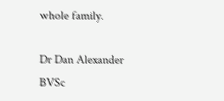whole family.

Dr Dan Alexander BVSc